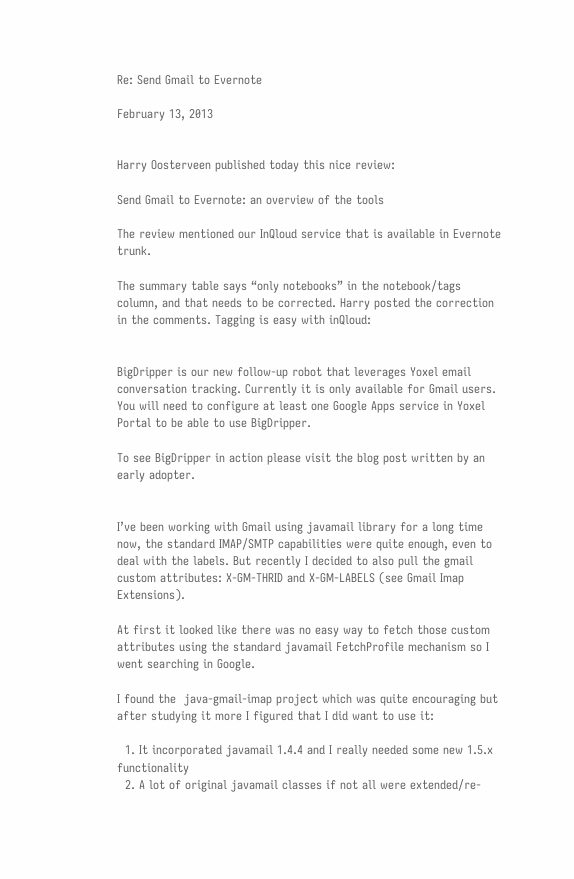Re: Send Gmail to Evernote

February 13, 2013


Harry Oosterveen published today this nice review:

Send Gmail to Evernote: an overview of the tools

The review mentioned our InQloud service that is available in Evernote trunk.

The summary table says “only notebooks” in the notebook/tags column, and that needs to be corrected. Harry posted the correction in the comments. Tagging is easy with inQloud:


BigDripper is our new follow-up robot that leverages Yoxel email conversation tracking. Currently it is only available for Gmail users. You will need to configure at least one Google Apps service in Yoxel Portal to be able to use BigDripper.

To see BigDripper in action please visit the blog post written by an early adopter.


I’ve been working with Gmail using javamail library for a long time now, the standard IMAP/SMTP capabilities were quite enough, even to deal with the labels. But recently I decided to also pull the gmail custom attributes: X-GM-THRID and X-GM-LABELS (see Gmail Imap Extensions).

At first it looked like there was no easy way to fetch those custom attributes using the standard javamail FetchProfile mechanism so I went searching in Google.

I found the  java-gmail-imap project which was quite encouraging but after studying it more I figured that I did want to use it:

  1. It incorporated javamail 1.4.4 and I really needed some new 1.5.x functionality
  2. A lot of original javamail classes if not all were extended/re-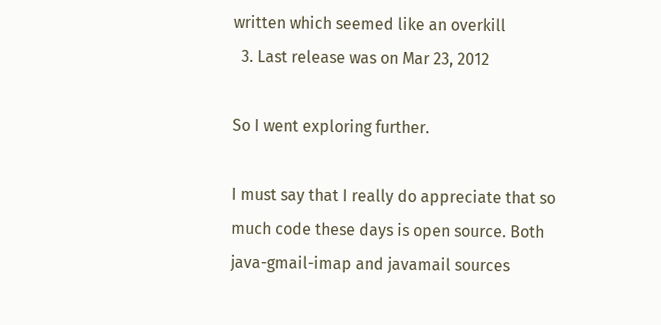written which seemed like an overkill
  3. Last release was on Mar 23, 2012

So I went exploring further.

I must say that I really do appreciate that so much code these days is open source. Both java-gmail-imap and javamail sources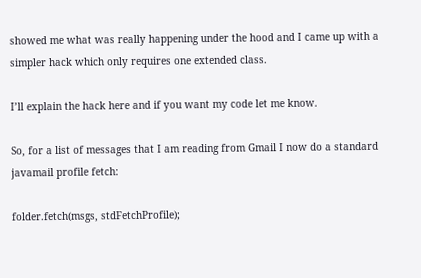showed me what was really happening under the hood and I came up with a simpler hack which only requires one extended class.

I’ll explain the hack here and if you want my code let me know.

So, for a list of messages that I am reading from Gmail I now do a standard javamail profile fetch:

folder.fetch(msgs, stdFetchProfile);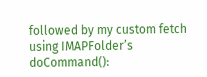followed by my custom fetch using IMAPFolder’s doCommand():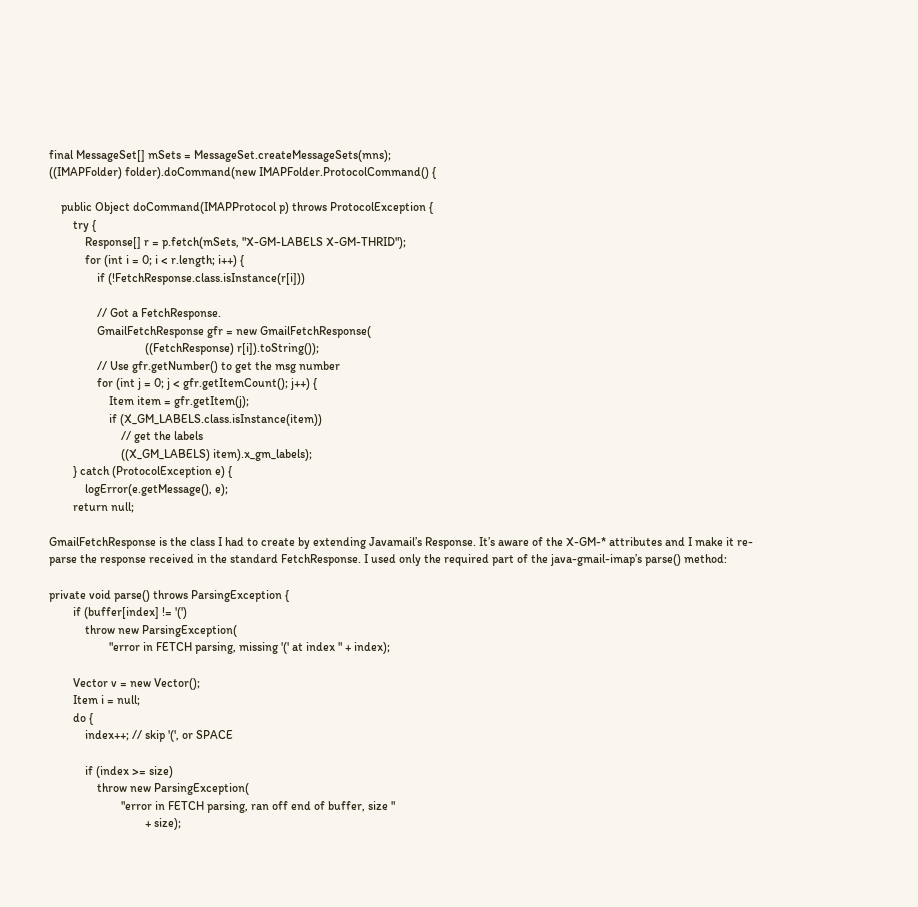final MessageSet[] mSets = MessageSet.createMessageSets(mns);
((IMAPFolder) folder).doCommand(new IMAPFolder.ProtocolCommand() {

    public Object doCommand(IMAPProtocol p) throws ProtocolException {
        try {
            Response[] r = p.fetch(mSets, "X-GM-LABELS X-GM-THRID");
            for (int i = 0; i < r.length; i++) {
                if (!FetchResponse.class.isInstance(r[i]))

                // Got a FetchResponse.
                GmailFetchResponse gfr = new GmailFetchResponse(
                                ((FetchResponse) r[i]).toString());
                // Use gfr.getNumber() to get the msg number
                for (int j = 0; j < gfr.getItemCount(); j++) {
                    Item item = gfr.getItem(j);
                    if (X_GM_LABELS.class.isInstance(item))
                        // get the labels
                        ((X_GM_LABELS) item).x_gm_labels);
        } catch (ProtocolException e) {
            logError(e.getMessage(), e);
        return null;

GmailFetchResponse is the class I had to create by extending Javamail’s Response. It’s aware of the X-GM-* attributes and I make it re-parse the response received in the standard FetchResponse. I used only the required part of the java-gmail-imap’s parse() method:

private void parse() throws ParsingException {
        if (buffer[index] != '(')
            throw new ParsingException(
                    "error in FETCH parsing, missing '(' at index " + index);

        Vector v = new Vector();
        Item i = null;
        do {
            index++; // skip '(', or SPACE

            if (index >= size)
                throw new ParsingException(
                        "error in FETCH parsing, ran off end of buffer, size "
                                + size);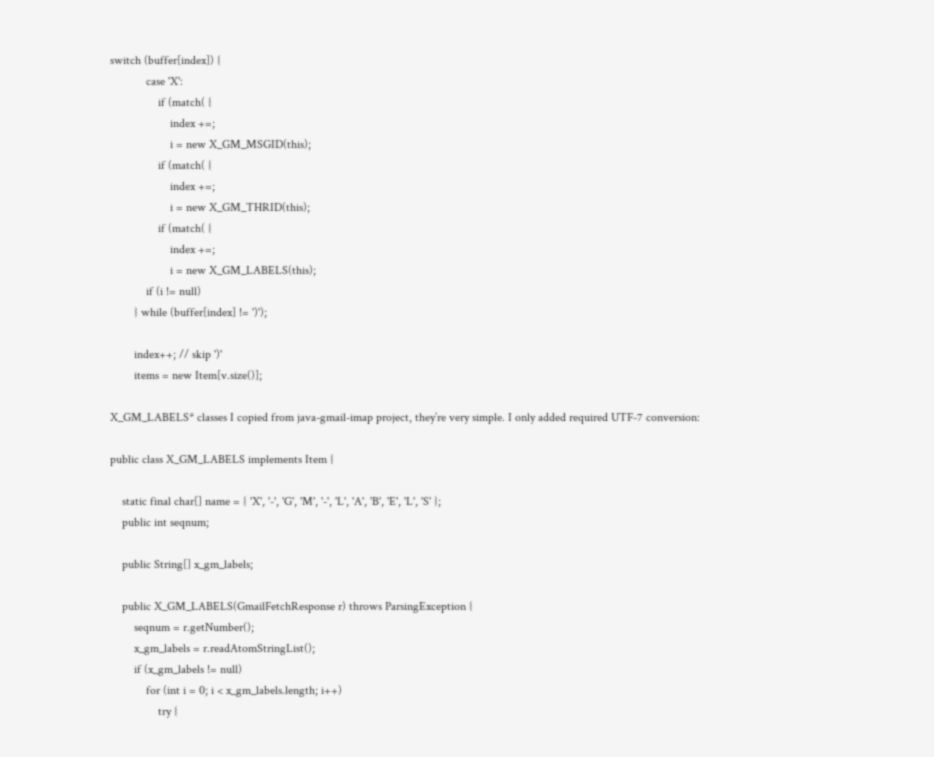switch (buffer[index]) {
            case 'X':
                if (match( {
                    index +=;
                    i = new X_GM_MSGID(this);
                if (match( {
                    index +=;
                    i = new X_GM_THRID(this);
                if (match( {
                    index +=;
                    i = new X_GM_LABELS(this);
            if (i != null)
        } while (buffer[index] != ')');

        index++; // skip ')'
        items = new Item[v.size()];

X_GM_LABELS* classes I copied from java-gmail-imap project, they’re very simple. I only added required UTF-7 conversion:

public class X_GM_LABELS implements Item {

    static final char[] name = { 'X', '-', 'G', 'M', '-', 'L', 'A', 'B', 'E', 'L', 'S' };
    public int seqnum;

    public String[] x_gm_labels;

    public X_GM_LABELS(GmailFetchResponse r) throws ParsingException {
        seqnum = r.getNumber();
        x_gm_labels = r.readAtomStringList();
        if (x_gm_labels != null)
            for (int i = 0; i < x_gm_labels.length; i++)
                try {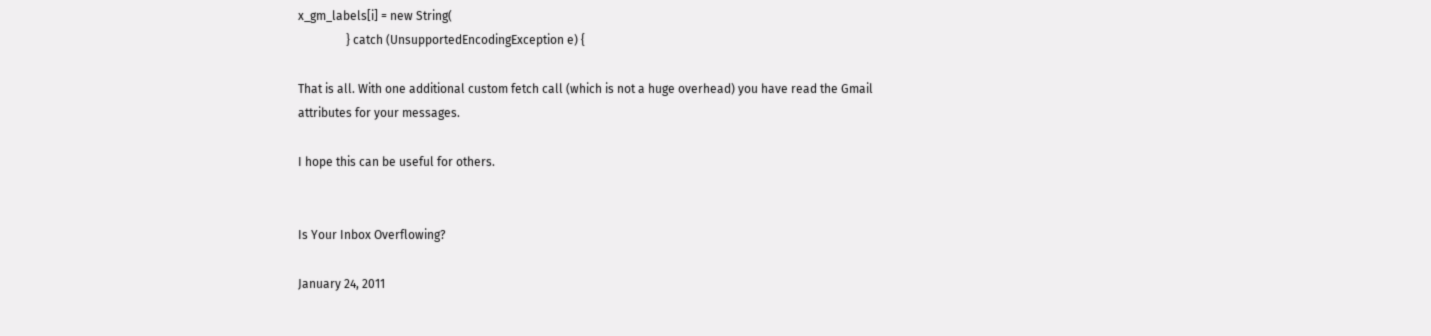x_gm_labels[i] = new String(
                } catch (UnsupportedEncodingException e) {

That is all. With one additional custom fetch call (which is not a huge overhead) you have read the Gmail attributes for your messages.

I hope this can be useful for others.


Is Your Inbox Overflowing?

January 24, 2011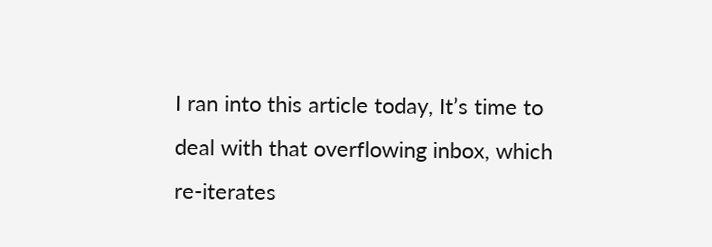I ran into this article today, It’s time to deal with that overflowing inbox, which re-iterates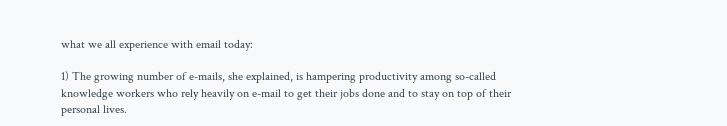what we all experience with email today:

1) The growing number of e-mails, she explained, is hampering productivity among so-called knowledge workers who rely heavily on e-mail to get their jobs done and to stay on top of their personal lives.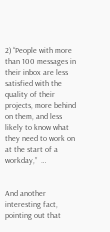2) “People with more than 100 messages in their inbox are less satisfied with the quality of their projects, more behind on them, and less likely to know what they need to work on at the start of a workday,”  …


And another interesting fact, pointing out that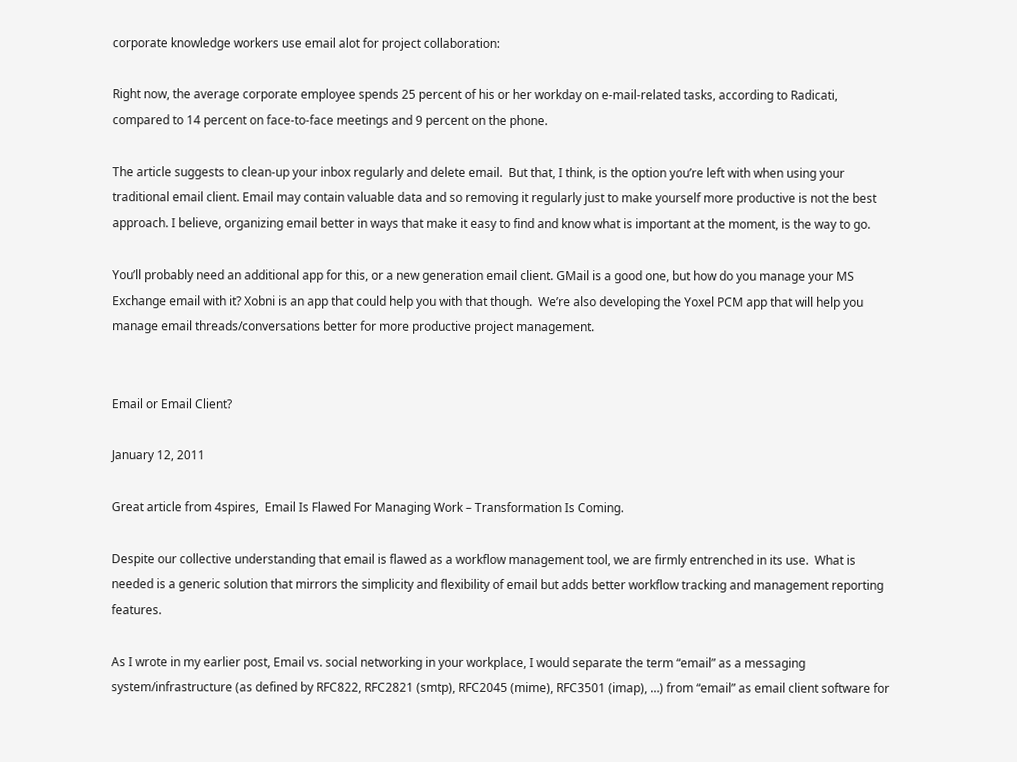corporate knowledge workers use email alot for project collaboration:

Right now, the average corporate employee spends 25 percent of his or her workday on e-mail-related tasks, according to Radicati, compared to 14 percent on face-to-face meetings and 9 percent on the phone.

The article suggests to clean-up your inbox regularly and delete email.  But that, I think, is the option you’re left with when using your traditional email client. Email may contain valuable data and so removing it regularly just to make yourself more productive is not the best approach. I believe, organizing email better in ways that make it easy to find and know what is important at the moment, is the way to go.

You’ll probably need an additional app for this, or a new generation email client. GMail is a good one, but how do you manage your MS Exchange email with it? Xobni is an app that could help you with that though.  We’re also developing the Yoxel PCM app that will help you manage email threads/conversations better for more productive project management.


Email or Email Client?

January 12, 2011

Great article from 4spires,  Email Is Flawed For Managing Work – Transformation Is Coming.

Despite our collective understanding that email is flawed as a workflow management tool, we are firmly entrenched in its use.  What is needed is a generic solution that mirrors the simplicity and flexibility of email but adds better workflow tracking and management reporting features.

As I wrote in my earlier post, Email vs. social networking in your workplace, I would separate the term “email” as a messaging system/infrastructure (as defined by RFC822, RFC2821 (smtp), RFC2045 (mime), RFC3501 (imap), …) from “email” as email client software for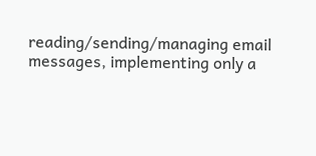reading/sending/managing email messages, implementing only a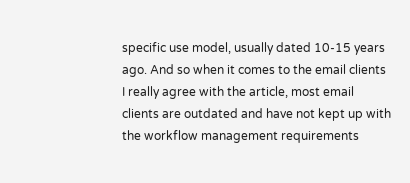specific use model, usually dated 10-15 years ago. And so when it comes to the email clients I really agree with the article, most email clients are outdated and have not kept up with the workflow management requirements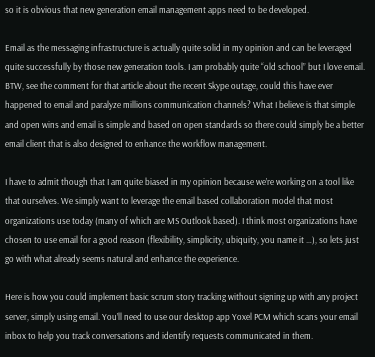so it is obvious that new generation email management apps need to be developed.

Email as the messaging infrastructure is actually quite solid in my opinion and can be leveraged quite successfully by those new generation tools. I am probably quite “old school” but I love email. BTW, see the comment for that article about the recent Skype outage, could this have ever happened to email and paralyze millions communication channels? What I believe is that simple and open wins and email is simple and based on open standards so there could simply be a better email client that is also designed to enhance the workflow management.

I have to admit though that I am quite biased in my opinion because we’re working on a tool like that ourselves. We simply want to leverage the email based collaboration model that most organizations use today (many of which are MS Outlook based). I think most organizations have chosen to use email for a good reason (flexibility, simplicity, ubiquity, you name it …), so lets just go with what already seems natural and enhance the experience.

Here is how you could implement basic scrum story tracking without signing up with any project server, simply using email. You’ll need to use our desktop app Yoxel PCM which scans your email inbox to help you track conversations and identify requests communicated in them.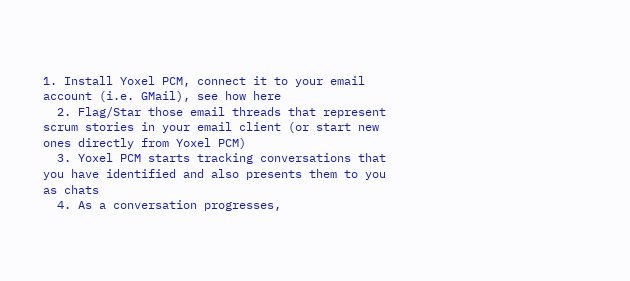1. Install Yoxel PCM, connect it to your email account (i.e. GMail), see how here
  2. Flag/Star those email threads that represent scrum stories in your email client (or start new ones directly from Yoxel PCM)
  3. Yoxel PCM starts tracking conversations that you have identified and also presents them to you as chats
  4. As a conversation progresses,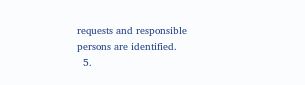requests and responsible persons are identified.
  5.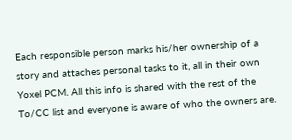Each responsible person marks his/her ownership of a story and attaches personal tasks to it, all in their own Yoxel PCM. All this info is shared with the rest of the To/CC list and everyone is aware of who the owners are.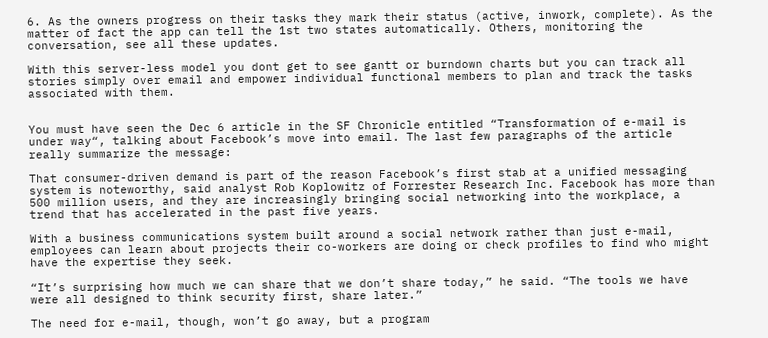6. As the owners progress on their tasks they mark their status (active, inwork, complete). As the matter of fact the app can tell the 1st two states automatically. Others, monitoring the conversation, see all these updates.

With this server-less model you dont get to see gantt or burndown charts but you can track all stories simply over email and empower individual functional members to plan and track the tasks associated with them.


You must have seen the Dec 6 article in the SF Chronicle entitled “Transformation of e-mail is under way“, talking about Facebook’s move into email. The last few paragraphs of the article really summarize the message:

That consumer-driven demand is part of the reason Facebook’s first stab at a unified messaging system is noteworthy, said analyst Rob Koplowitz of Forrester Research Inc. Facebook has more than 500 million users, and they are increasingly bringing social networking into the workplace, a trend that has accelerated in the past five years.

With a business communications system built around a social network rather than just e-mail, employees can learn about projects their co-workers are doing or check profiles to find who might have the expertise they seek.

“It’s surprising how much we can share that we don’t share today,” he said. “The tools we have were all designed to think security first, share later.”

The need for e-mail, though, won’t go away, but a program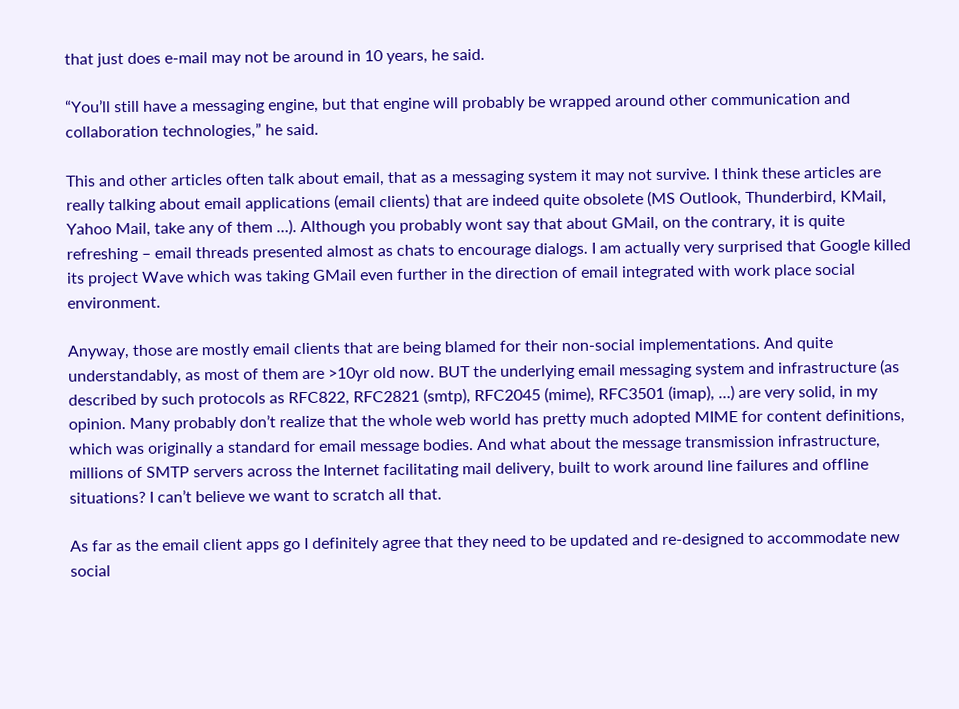that just does e-mail may not be around in 10 years, he said.

“You’ll still have a messaging engine, but that engine will probably be wrapped around other communication and collaboration technologies,” he said.

This and other articles often talk about email, that as a messaging system it may not survive. I think these articles are really talking about email applications (email clients) that are indeed quite obsolete (MS Outlook, Thunderbird, KMail, Yahoo Mail, take any of them …). Although you probably wont say that about GMail, on the contrary, it is quite refreshing – email threads presented almost as chats to encourage dialogs. I am actually very surprised that Google killed its project Wave which was taking GMail even further in the direction of email integrated with work place social environment.

Anyway, those are mostly email clients that are being blamed for their non-social implementations. And quite understandably, as most of them are >10yr old now. BUT the underlying email messaging system and infrastructure (as described by such protocols as RFC822, RFC2821 (smtp), RFC2045 (mime), RFC3501 (imap), …) are very solid, in my opinion. Many probably don’t realize that the whole web world has pretty much adopted MIME for content definitions, which was originally a standard for email message bodies. And what about the message transmission infrastructure, millions of SMTP servers across the Internet facilitating mail delivery, built to work around line failures and offline situations? I can’t believe we want to scratch all that.

As far as the email client apps go I definitely agree that they need to be updated and re-designed to accommodate new social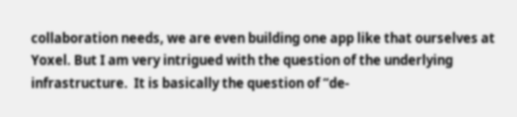collaboration needs, we are even building one app like that ourselves at Yoxel. But I am very intrigued with the question of the underlying infrastructure.  It is basically the question of “de-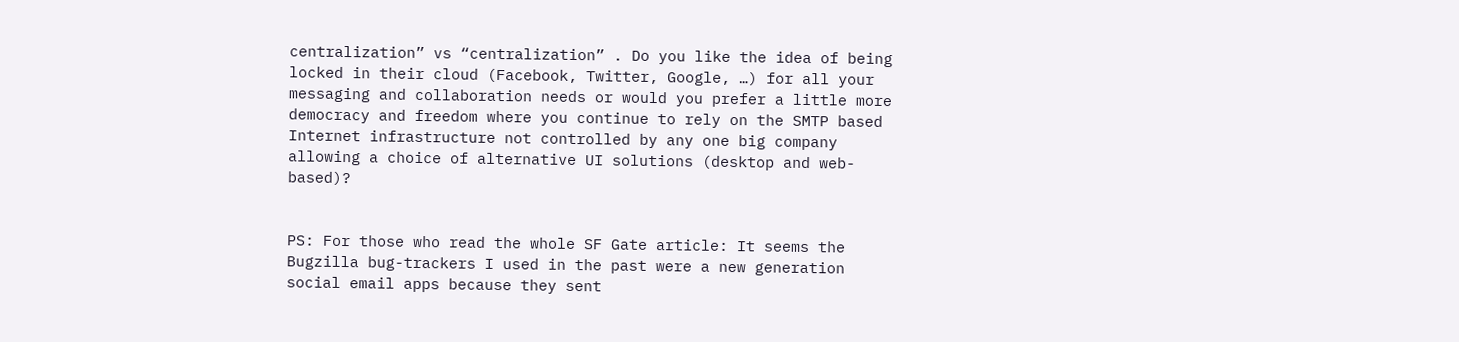centralization” vs “centralization” . Do you like the idea of being locked in their cloud (Facebook, Twitter, Google, …) for all your messaging and collaboration needs or would you prefer a little more democracy and freedom where you continue to rely on the SMTP based Internet infrastructure not controlled by any one big company allowing a choice of alternative UI solutions (desktop and web-based)?


PS: For those who read the whole SF Gate article: It seems the Bugzilla bug-trackers I used in the past were a new generation social email apps because they sent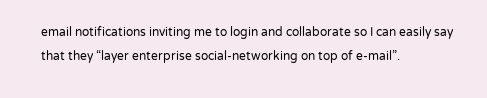email notifications inviting me to login and collaborate so I can easily say that they “layer enterprise social-networking on top of e-mail”.